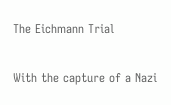The Eichmann Trial

With the capture of a Nazi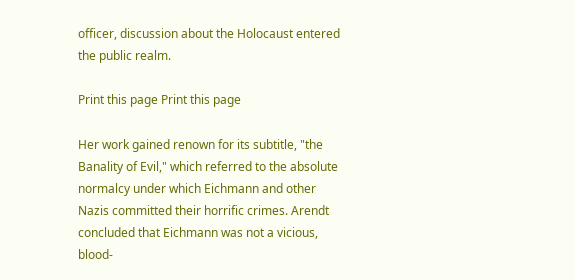officer, discussion about the Holocaust entered the public realm.

Print this page Print this page

Her work gained renown for its subtitle, "the Banality of Evil," which referred to the absolute normalcy under which Eichmann and other Nazis committed their horrific crimes. Arendt concluded that Eichmann was not a vicious, blood-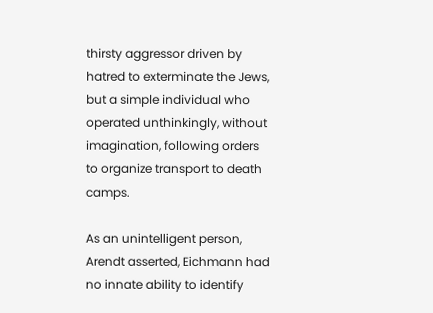thirsty aggressor driven by hatred to exterminate the Jews, but a simple individual who operated unthinkingly, without imagination, following orders to organize transport to death camps.

As an unintelligent person, Arendt asserted, Eichmann had no innate ability to identify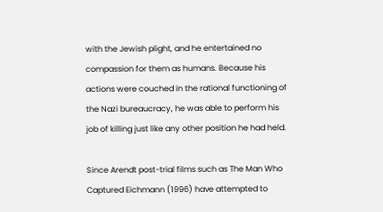with the Jewish plight, and he entertained no compassion for them as humans. Because his actions were couched in the rational functioning of the Nazi bureaucracy, he was able to perform his job of killing just like any other position he had held.

Since Arendt post-trial films such as The Man Who Captured Eichmann (1996) have attempted to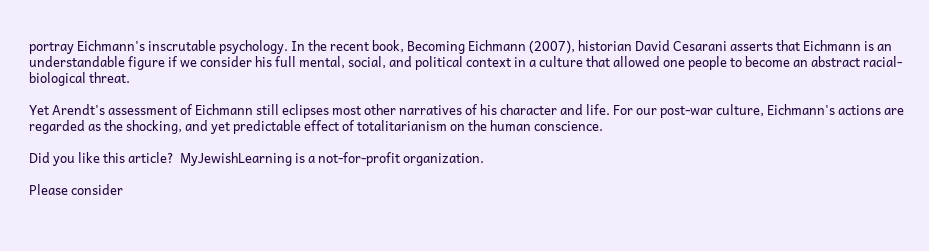portray Eichmann's inscrutable psychology. In the recent book, Becoming Eichmann (2007), historian David Cesarani asserts that Eichmann is an understandable figure if we consider his full mental, social, and political context in a culture that allowed one people to become an abstract racial-biological threat.

Yet Arendt's assessment of Eichmann still eclipses most other narratives of his character and life. For our post-war culture, Eichmann's actions are regarded as the shocking, and yet predictable effect of totalitarianism on the human conscience.

Did you like this article?  MyJewishLearning is a not-for-profit organization.

Please consider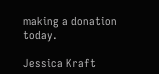making a donation today.

Jessica Kraft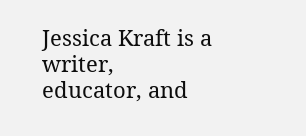Jessica Kraft is a writer, educator, and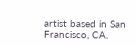artist based in San Francisco, CA.